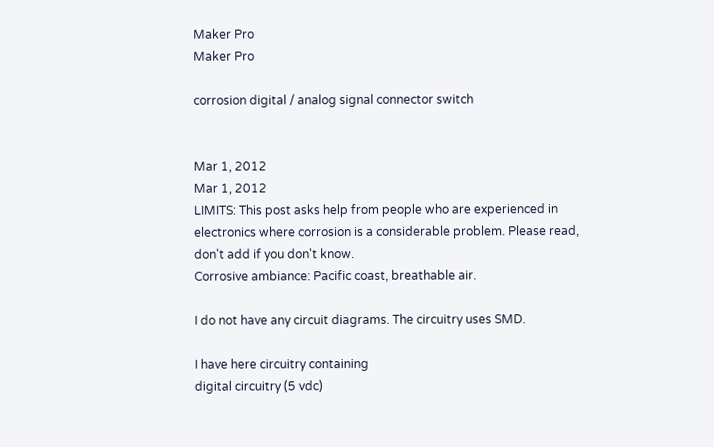Maker Pro
Maker Pro

corrosion digital / analog signal connector switch


Mar 1, 2012
Mar 1, 2012
LIMITS: This post asks help from people who are experienced in electronics where corrosion is a considerable problem. Please read, don't add if you don't know.
Corrosive ambiance: Pacific coast, breathable air.

I do not have any circuit diagrams. The circuitry uses SMD.

I have here circuitry containing
digital circuitry (5 vdc)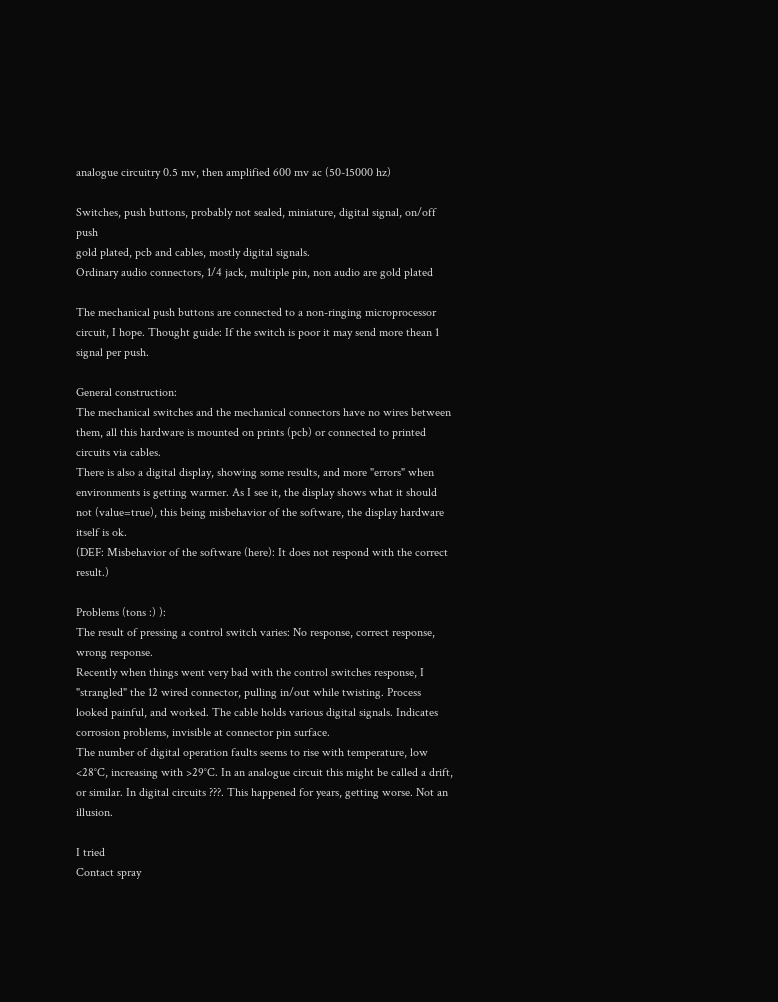analogue circuitry 0.5 mv, then amplified 600 mv ac (50-15000 hz)

Switches, push buttons, probably not sealed, miniature, digital signal, on/off push
gold plated, pcb and cables, mostly digital signals.
Ordinary audio connectors, 1/4 jack, multiple pin, non audio are gold plated

The mechanical push buttons are connected to a non-ringing microprocessor circuit, I hope. Thought guide: If the switch is poor it may send more thean 1 signal per push.

General construction:
The mechanical switches and the mechanical connectors have no wires between them, all this hardware is mounted on prints (pcb) or connected to printed circuits via cables.
There is also a digital display, showing some results, and more "errors" when environments is getting warmer. As I see it, the display shows what it should not (value=true), this being misbehavior of the software, the display hardware itself is ok.
(DEF: Misbehavior of the software (here): It does not respond with the correct result.)

Problems (tons :) ):
The result of pressing a control switch varies: No response, correct response, wrong response.
Recently when things went very bad with the control switches response, I "strangled" the 12 wired connector, pulling in/out while twisting. Process looked painful, and worked. The cable holds various digital signals. Indicates corrosion problems, invisible at connector pin surface.
The number of digital operation faults seems to rise with temperature, low <28°C, increasing with >29°C. In an analogue circuit this might be called a drift, or similar. In digital circuits ???. This happened for years, getting worse. Not an illusion.

I tried
Contact spray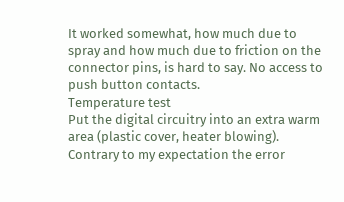It worked somewhat, how much due to spray and how much due to friction on the connector pins, is hard to say. No access to push button contacts.
Temperature test
Put the digital circuitry into an extra warm area (plastic cover, heater blowing). Contrary to my expectation the error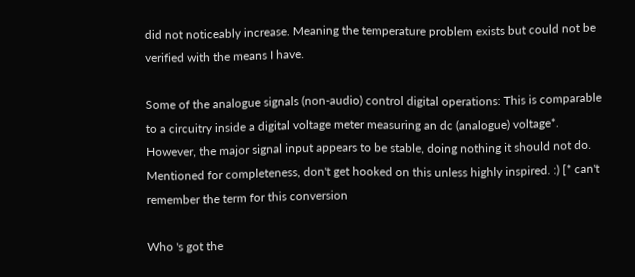did not noticeably increase. Meaning the temperature problem exists but could not be verified with the means I have.

Some of the analogue signals (non-audio) control digital operations: This is comparable to a circuitry inside a digital voltage meter measuring an dc (analogue) voltage*. However, the major signal input appears to be stable, doing nothing it should not do. Mentioned for completeness, don't get hooked on this unless highly inspired. :) [* can't remember the term for this conversion

Who 's got the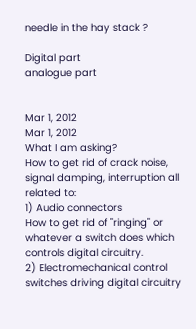needle in the hay stack ?

Digital part
analogue part


Mar 1, 2012
Mar 1, 2012
What I am asking?
How to get rid of crack noise, signal damping, interruption all related to:
1) Audio connectors
How to get rid of "ringing" or whatever a switch does which controls digital circuitry.
2) Electromechanical control switches driving digital circuitry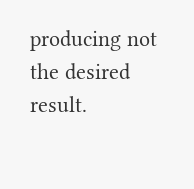producing not the desired result.